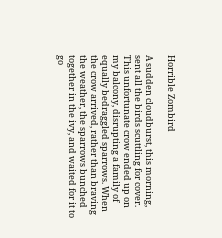Horrible Zombird

A sudden cloudburst, this morning, sent all the birds scuttling for cover. This unfortunate crow ended up on my balcony, disrupting a family of equally bedraggled sparrows. When the crow arrived, rather than braving the weather, the sparrows bunched together in the ivy, and waited for it to go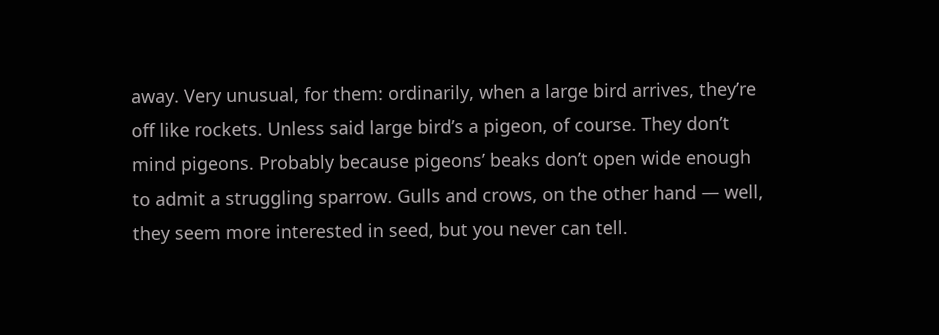away. Very unusual, for them: ordinarily, when a large bird arrives, they’re off like rockets. Unless said large bird’s a pigeon, of course. They don’t mind pigeons. Probably because pigeons’ beaks don’t open wide enough to admit a struggling sparrow. Gulls and crows, on the other hand — well, they seem more interested in seed, but you never can tell.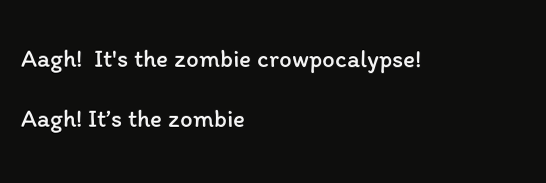Aagh!  It's the zombie crowpocalypse!

Aagh! It’s the zombie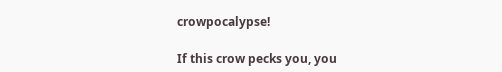crowpocalypse!

If this crow pecks you, you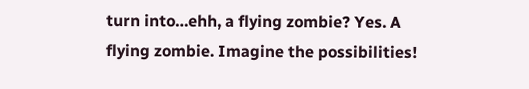turn into…ehh, a flying zombie? Yes. A flying zombie. Imagine the possibilities!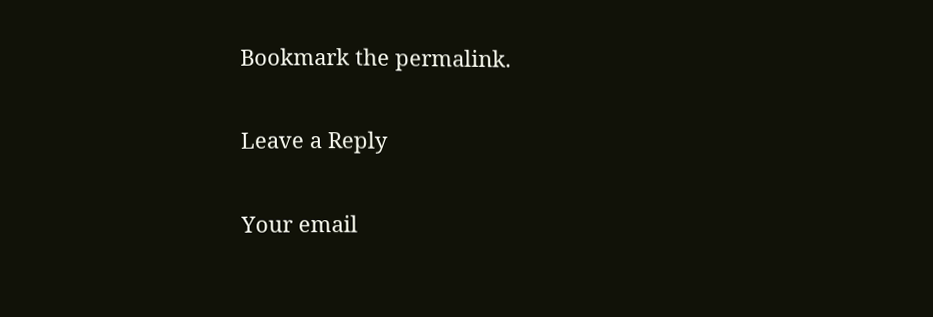Bookmark the permalink.

Leave a Reply

Your email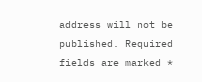address will not be published. Required fields are marked *